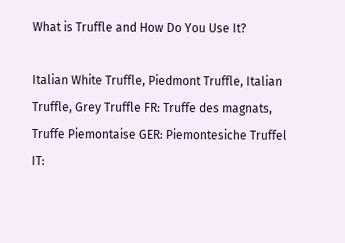What is Truffle and How Do You Use It?

Italian White Truffle, Piedmont Truffle, Italian Truffle, Grey Truffle FR: Truffe des magnats, Truffe Piemontaise GER: Piemontesiche Truffel IT: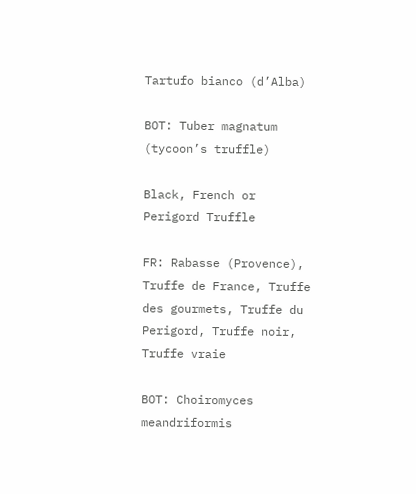Tartufo bianco (d’Alba)

BOT: Tuber magnatum (tycoon’s truffle)

Black, French or Perigord Truffle

FR: Rabasse (Provence), Truffe de France, Truffe des gourmets, Truffe du Perigord, Truffe noir, Truffe vraie

BOT: Choiromyces meandriformis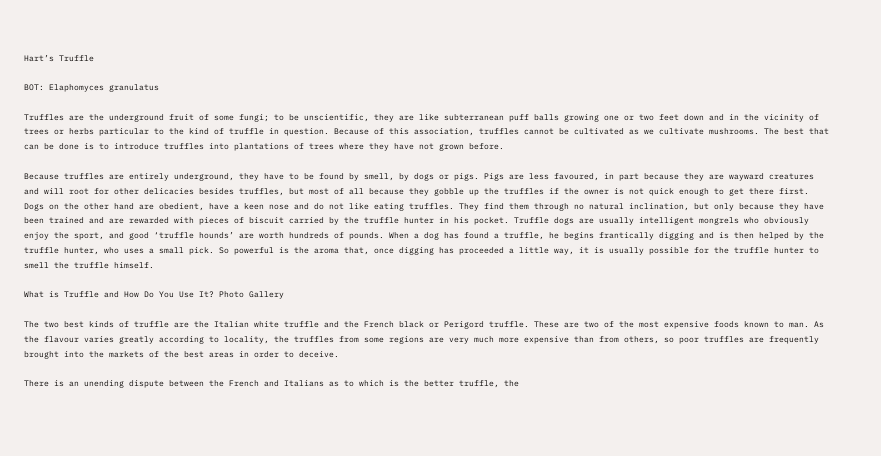Hart’s Truffle

BOT: Elaphomyces granulatus

Truffles are the underground fruit of some fungi; to be unscientific, they are like subterranean puff balls growing one or two feet down and in the vicinity of trees or herbs particular to the kind of truffle in question. Because of this association, truffles cannot be cultivated as we cultivate mushrooms. The best that can be done is to introduce truffles into plantations of trees where they have not grown before.

Because truffles are entirely underground, they have to be found by smell, by dogs or pigs. Pigs are less favoured, in part because they are wayward creatures and will root for other delicacies besides truffles, but most of all because they gobble up the truffles if the owner is not quick enough to get there first. Dogs on the other hand are obedient, have a keen nose and do not like eating truffles. They find them through no natural inclination, but only because they have been trained and are rewarded with pieces of biscuit carried by the truffle hunter in his pocket. Truffle dogs are usually intelligent mongrels who obviously enjoy the sport, and good ‘truffle hounds’ are worth hundreds of pounds. When a dog has found a truffle, he begins frantically digging and is then helped by the truffle hunter, who uses a small pick. So powerful is the aroma that, once digging has proceeded a little way, it is usually possible for the truffle hunter to smell the truffle himself.

What is Truffle and How Do You Use It? Photo Gallery

The two best kinds of truffle are the Italian white truffle and the French black or Perigord truffle. These are two of the most expensive foods known to man. As the flavour varies greatly according to locality, the truffles from some regions are very much more expensive than from others, so poor truffles are frequently brought into the markets of the best areas in order to deceive.

There is an unending dispute between the French and Italians as to which is the better truffle, the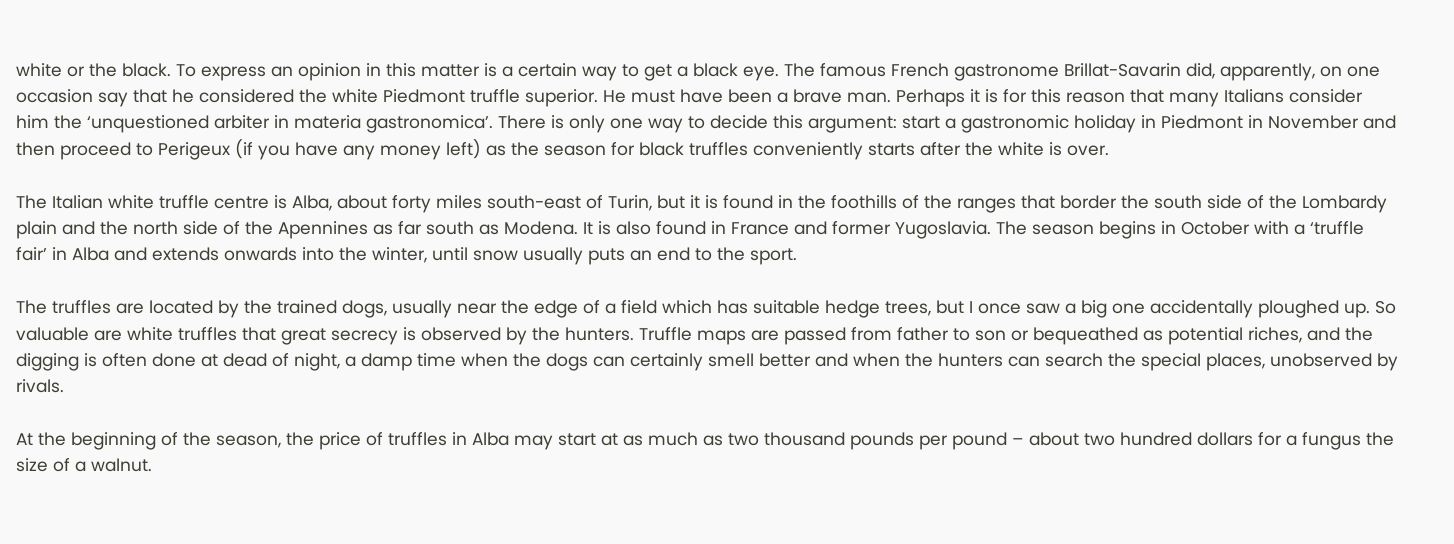white or the black. To express an opinion in this matter is a certain way to get a black eye. The famous French gastronome Brillat-Savarin did, apparently, on one occasion say that he considered the white Piedmont truffle superior. He must have been a brave man. Perhaps it is for this reason that many Italians consider him the ‘unquestioned arbiter in materia gastronomica’. There is only one way to decide this argument: start a gastronomic holiday in Piedmont in November and then proceed to Perigeux (if you have any money left) as the season for black truffles conveniently starts after the white is over.

The Italian white truffle centre is Alba, about forty miles south-east of Turin, but it is found in the foothills of the ranges that border the south side of the Lombardy plain and the north side of the Apennines as far south as Modena. It is also found in France and former Yugoslavia. The season begins in October with a ‘truffle fair’ in Alba and extends onwards into the winter, until snow usually puts an end to the sport.

The truffles are located by the trained dogs, usually near the edge of a field which has suitable hedge trees, but I once saw a big one accidentally ploughed up. So valuable are white truffles that great secrecy is observed by the hunters. Truffle maps are passed from father to son or bequeathed as potential riches, and the digging is often done at dead of night, a damp time when the dogs can certainly smell better and when the hunters can search the special places, unobserved by rivals.

At the beginning of the season, the price of truffles in Alba may start at as much as two thousand pounds per pound – about two hundred dollars for a fungus the size of a walnut.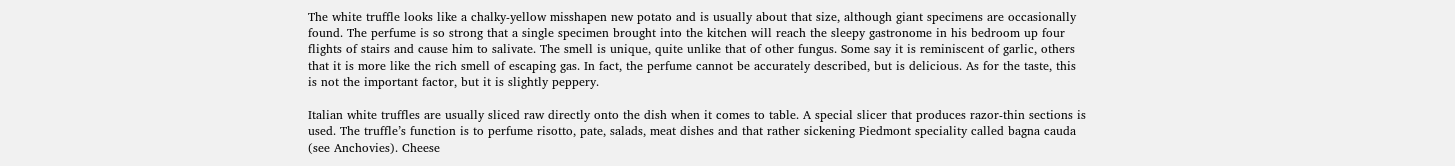The white truffle looks like a chalky-yellow misshapen new potato and is usually about that size, although giant specimens are occasionally found. The perfume is so strong that a single specimen brought into the kitchen will reach the sleepy gastronome in his bedroom up four flights of stairs and cause him to salivate. The smell is unique, quite unlike that of other fungus. Some say it is reminiscent of garlic, others that it is more like the rich smell of escaping gas. In fact, the perfume cannot be accurately described, but is delicious. As for the taste, this is not the important factor, but it is slightly peppery.

Italian white truffles are usually sliced raw directly onto the dish when it comes to table. A special slicer that produces razor-thin sections is used. The truffle’s function is to perfume risotto, pate, salads, meat dishes and that rather sickening Piedmont speciality called bagna cauda (see Anchovies). Cheese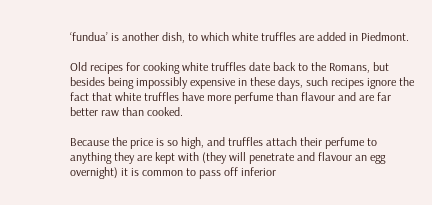‘fundua’ is another dish, to which white truffles are added in Piedmont.

Old recipes for cooking white truffles date back to the Romans, but besides being impossibly expensive in these days, such recipes ignore the fact that white truffles have more perfume than flavour and are far better raw than cooked.

Because the price is so high, and truffles attach their perfume to anything they are kept with (they will penetrate and flavour an egg overnight) it is common to pass off inferior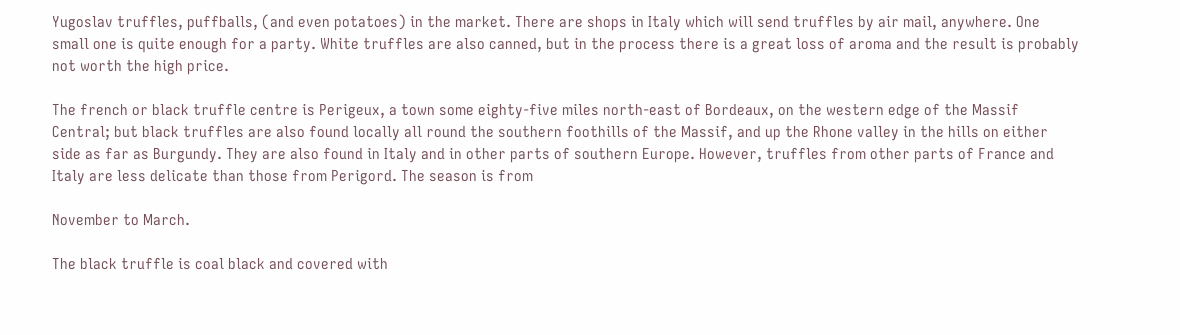Yugoslav truffles, puffballs, (and even potatoes) in the market. There are shops in Italy which will send truffles by air mail, anywhere. One small one is quite enough for a party. White truffles are also canned, but in the process there is a great loss of aroma and the result is probably not worth the high price.

The french or black truffle centre is Perigeux, a town some eighty-five miles north-east of Bordeaux, on the western edge of the Massif Central; but black truffles are also found locally all round the southern foothills of the Massif, and up the Rhone valley in the hills on either side as far as Burgundy. They are also found in Italy and in other parts of southern Europe. However, truffles from other parts of France and Italy are less delicate than those from Perigord. The season is from

November to March.

The black truffle is coal black and covered with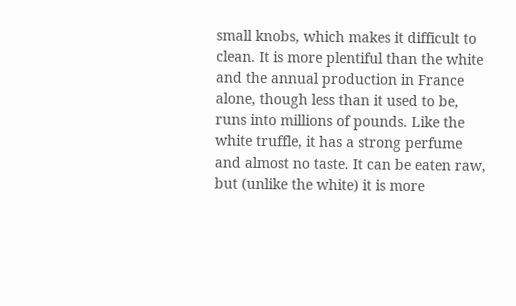small knobs, which makes it difficult to clean. It is more plentiful than the white and the annual production in France alone, though less than it used to be, runs into millions of pounds. Like the white truffle, it has a strong perfume and almost no taste. It can be eaten raw, but (unlike the white) it is more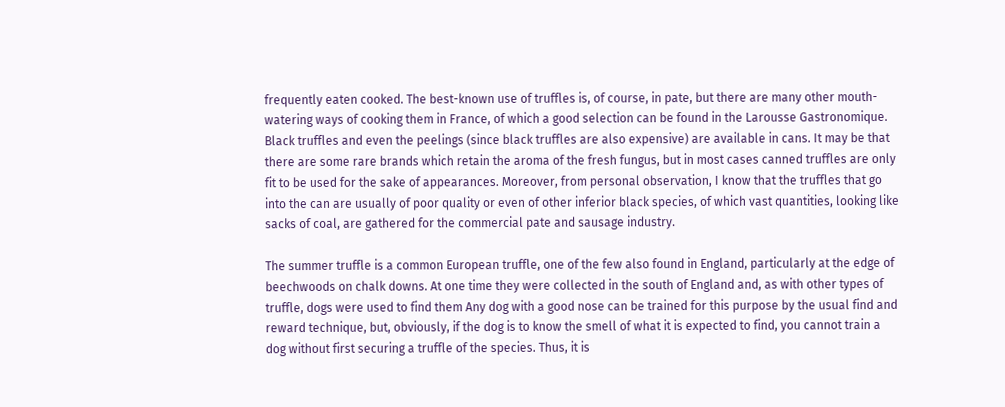frequently eaten cooked. The best-known use of truffles is, of course, in pate, but there are many other mouth-watering ways of cooking them in France, of which a good selection can be found in the Larousse Gastronomique. Black truffles and even the peelings (since black truffles are also expensive) are available in cans. It may be that there are some rare brands which retain the aroma of the fresh fungus, but in most cases canned truffles are only fit to be used for the sake of appearances. Moreover, from personal observation, I know that the truffles that go into the can are usually of poor quality or even of other inferior black species, of which vast quantities, looking like sacks of coal, are gathered for the commercial pate and sausage industry.

The summer truffle is a common European truffle, one of the few also found in England, particularly at the edge of beechwoods on chalk downs. At one time they were collected in the south of England and, as with other types of truffle, dogs were used to find them Any dog with a good nose can be trained for this purpose by the usual find and reward technique, but, obviously, if the dog is to know the smell of what it is expected to find, you cannot train a dog without first securing a truffle of the species. Thus, it is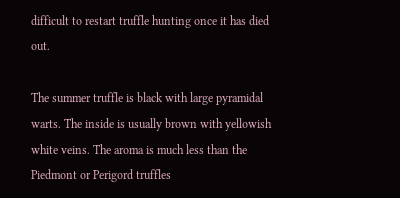difficult to restart truffle hunting once it has died out.

The summer truffle is black with large pyramidal warts. The inside is usually brown with yellowish white veins. The aroma is much less than the Piedmont or Perigord truffles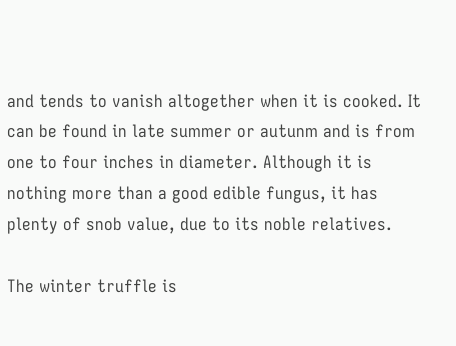and tends to vanish altogether when it is cooked. It can be found in late summer or autunm and is from one to four inches in diameter. Although it is nothing more than a good edible fungus, it has plenty of snob value, due to its noble relatives.

The winter truffle is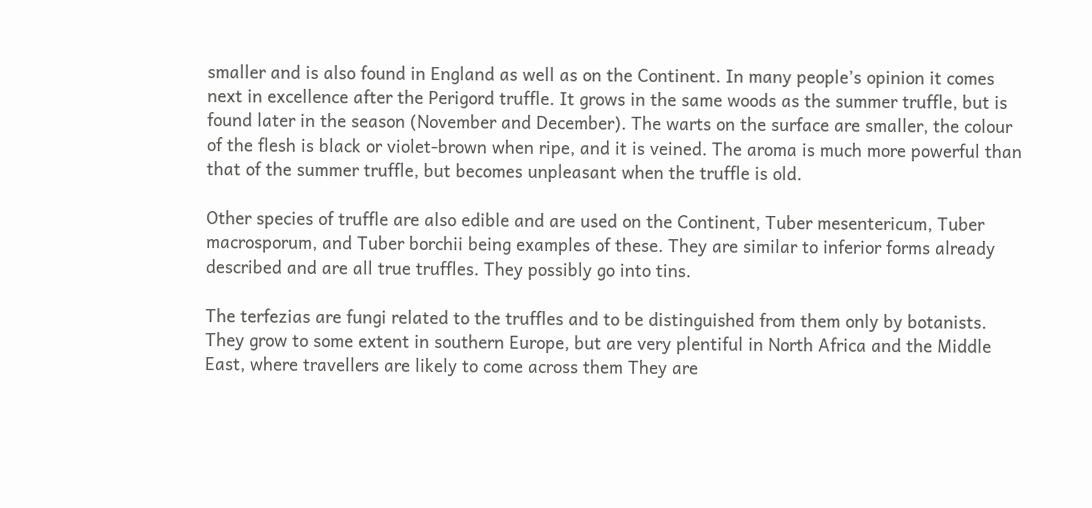smaller and is also found in England as well as on the Continent. In many people’s opinion it comes next in excellence after the Perigord truffle. It grows in the same woods as the summer truffle, but is found later in the season (November and December). The warts on the surface are smaller, the colour of the flesh is black or violet-brown when ripe, and it is veined. The aroma is much more powerful than that of the summer truffle, but becomes unpleasant when the truffle is old.

Other species of truffle are also edible and are used on the Continent, Tuber mesentericum, Tuber macrosporum, and Tuber borchii being examples of these. They are similar to inferior forms already described and are all true truffles. They possibly go into tins.

The terfezias are fungi related to the truffles and to be distinguished from them only by botanists. They grow to some extent in southern Europe, but are very plentiful in North Africa and the Middle East, where travellers are likely to come across them They are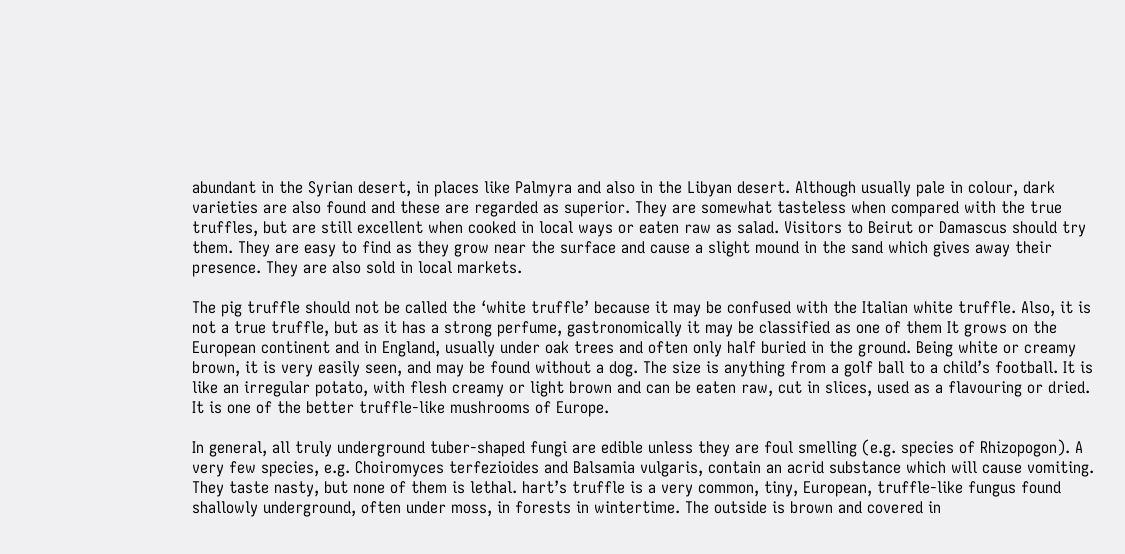abundant in the Syrian desert, in places like Palmyra and also in the Libyan desert. Although usually pale in colour, dark varieties are also found and these are regarded as superior. They are somewhat tasteless when compared with the true truffles, but are still excellent when cooked in local ways or eaten raw as salad. Visitors to Beirut or Damascus should try them. They are easy to find as they grow near the surface and cause a slight mound in the sand which gives away their presence. They are also sold in local markets.

The pig truffle should not be called the ‘white truffle’ because it may be confused with the Italian white truffle. Also, it is not a true truffle, but as it has a strong perfume, gastronomically it may be classified as one of them It grows on the European continent and in England, usually under oak trees and often only half buried in the ground. Being white or creamy brown, it is very easily seen, and may be found without a dog. The size is anything from a golf ball to a child’s football. It is like an irregular potato, with flesh creamy or light brown and can be eaten raw, cut in slices, used as a flavouring or dried. It is one of the better truffle-like mushrooms of Europe.

In general, all truly underground tuber-shaped fungi are edible unless they are foul smelling (e.g. species of Rhizopogon). A very few species, e.g. Choiromyces terfezioides and Balsamia vulgaris, contain an acrid substance which will cause vomiting. They taste nasty, but none of them is lethal. hart’s truffle is a very common, tiny, European, truffle-like fungus found shallowly underground, often under moss, in forests in wintertime. The outside is brown and covered in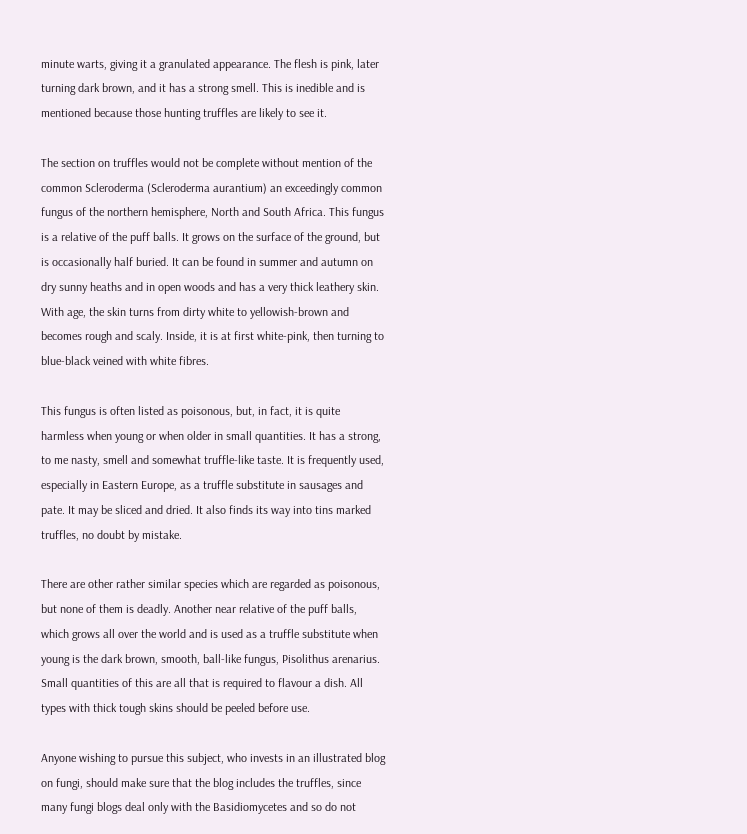minute warts, giving it a granulated appearance. The flesh is pink, later turning dark brown, and it has a strong smell. This is inedible and is mentioned because those hunting truffles are likely to see it.

The section on truffles would not be complete without mention of the common Scleroderma (Scleroderma aurantium) an exceedingly common fungus of the northern hemisphere, North and South Africa. This fungus is a relative of the puff balls. It grows on the surface of the ground, but is occasionally half buried. It can be found in summer and autumn on dry sunny heaths and in open woods and has a very thick leathery skin. With age, the skin turns from dirty white to yellowish-brown and becomes rough and scaly. Inside, it is at first white-pink, then turning to blue-black veined with white fibres.

This fungus is often listed as poisonous, but, in fact, it is quite harmless when young or when older in small quantities. It has a strong, to me nasty, smell and somewhat truffle-like taste. It is frequently used, especially in Eastern Europe, as a truffle substitute in sausages and pate. It may be sliced and dried. It also finds its way into tins marked truffles, no doubt by mistake.

There are other rather similar species which are regarded as poisonous, but none of them is deadly. Another near relative of the puff balls, which grows all over the world and is used as a truffle substitute when young is the dark brown, smooth, ball-like fungus, Pisolithus arenarius. Small quantities of this are all that is required to flavour a dish. All types with thick tough skins should be peeled before use.

Anyone wishing to pursue this subject, who invests in an illustrated blog on fungi, should make sure that the blog includes the truffles, since many fungi blogs deal only with the Basidiomycetes and so do not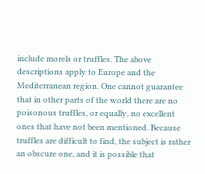include morels or truffles. The above descriptions apply to Europe and the Mediterranean region. One cannot guarantee that in other parts of the world there are no poisonous truffles, or equally, no excellent ones that have not been mentioned. Because truffles are difficult to find, the subject is rather an obscure one, and it is possible that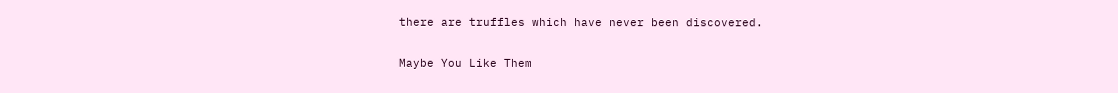there are truffles which have never been discovered.

Maybe You Like Them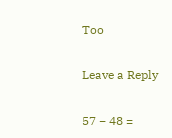Too

Leave a Reply

57 − 48 =